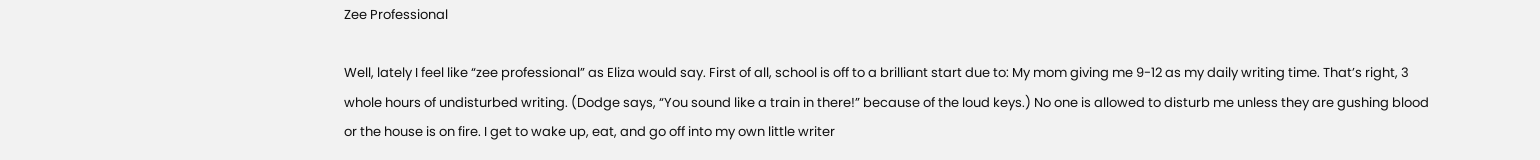Zee Professional

Well, lately I feel like “zee professional” as Eliza would say. First of all, school is off to a brilliant start due to: My mom giving me 9-12 as my daily writing time. That’s right, 3 whole hours of undisturbed writing. (Dodge says, “You sound like a train in there!” because of the loud keys.) No one is allowed to disturb me unless they are gushing blood or the house is on fire. I get to wake up, eat, and go off into my own little writer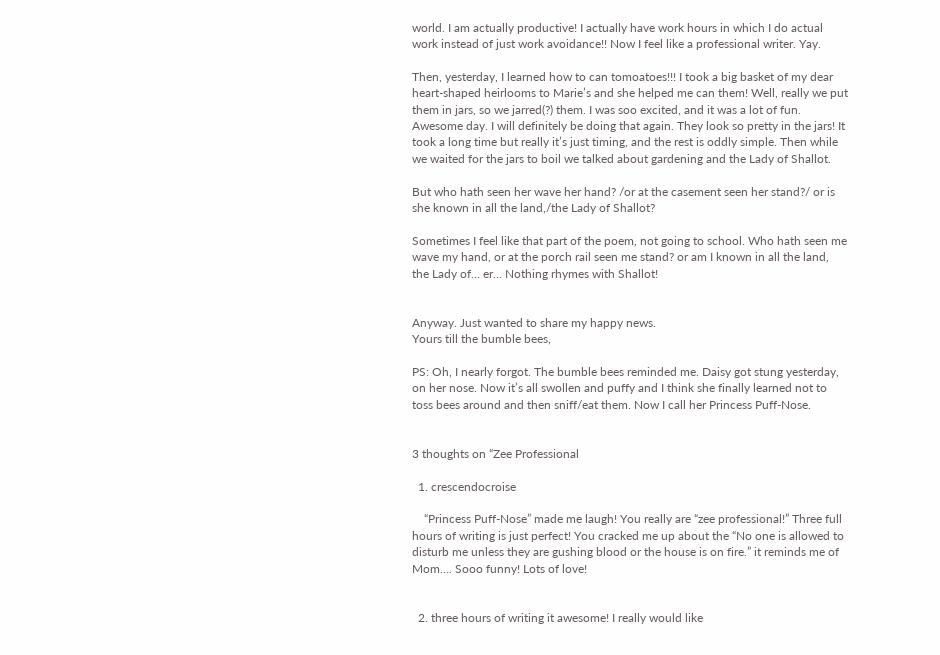world. I am actually productive! I actually have work hours in which I do actual work instead of just work avoidance!! Now I feel like a professional writer. Yay.

Then, yesterday, I learned how to can tomoatoes!!! I took a big basket of my dear heart-shaped heirlooms to Marie’s and she helped me can them! Well, really we put them in jars, so we jarred(?) them. I was soo excited, and it was a lot of fun. Awesome day. I will definitely be doing that again. They look so pretty in the jars! It took a long time but really it’s just timing, and the rest is oddly simple. Then while we waited for the jars to boil we talked about gardening and the Lady of Shallot.

But who hath seen her wave her hand? /or at the casement seen her stand?/ or is she known in all the land,/the Lady of Shallot?

Sometimes I feel like that part of the poem, not going to school. Who hath seen me wave my hand, or at the porch rail seen me stand? or am I known in all the land, the Lady of… er… Nothing rhymes with Shallot!


Anyway. Just wanted to share my happy news.
Yours till the bumble bees,

PS: Oh, I nearly forgot. The bumble bees reminded me. Daisy got stung yesterday, on her nose. Now it’s all swollen and puffy and I think she finally learned not to toss bees around and then sniff/eat them. Now I call her Princess Puff-Nose.


3 thoughts on “Zee Professional

  1. crescendocroise

    “Princess Puff-Nose” made me laugh! You really are “zee professional!” Three full hours of writing is just perfect! You cracked me up about the “No one is allowed to disturb me unless they are gushing blood or the house is on fire.” it reminds me of Mom…. Sooo funny! Lots of love!


  2. three hours of writing it awesome! I really would like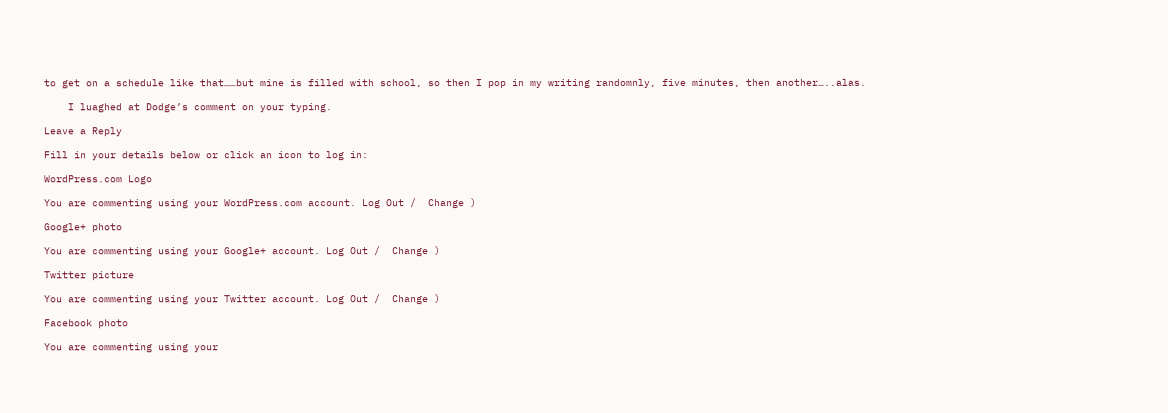to get on a schedule like that……but mine is filled with school, so then I pop in my writing randomnly, five minutes, then another…..alas.

    I luaghed at Dodge’s comment on your typing.

Leave a Reply

Fill in your details below or click an icon to log in:

WordPress.com Logo

You are commenting using your WordPress.com account. Log Out /  Change )

Google+ photo

You are commenting using your Google+ account. Log Out /  Change )

Twitter picture

You are commenting using your Twitter account. Log Out /  Change )

Facebook photo

You are commenting using your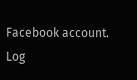Facebook account. Log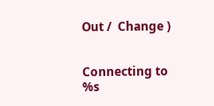Out /  Change )


Connecting to %s